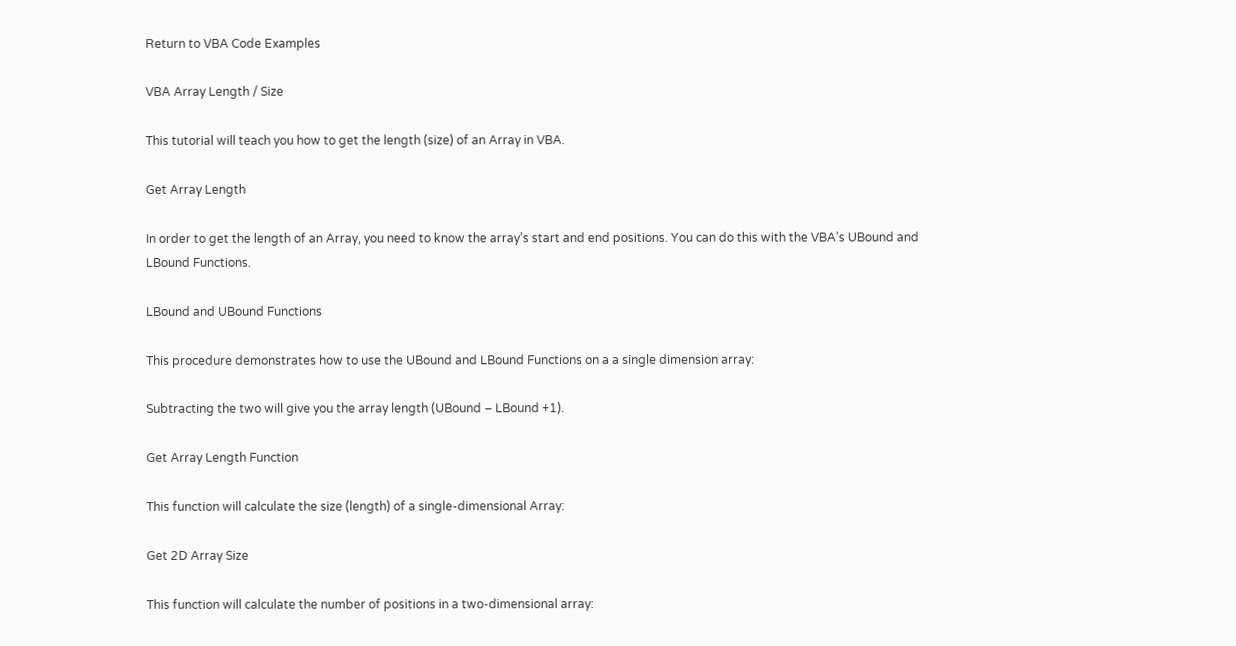Return to VBA Code Examples

VBA Array Length / Size

This tutorial will teach you how to get the length (size) of an Array in VBA.

Get Array Length

In order to get the length of an Array, you need to know the array’s start and end positions. You can do this with the VBA’s UBound and LBound Functions.

LBound and UBound Functions

This procedure demonstrates how to use the UBound and LBound Functions on a a single dimension array:

Subtracting the two will give you the array length (UBound – LBound +1).

Get Array Length Function

This function will calculate the size (length) of a single-dimensional Array:

Get 2D Array Size

This function will calculate the number of positions in a two-dimensional array: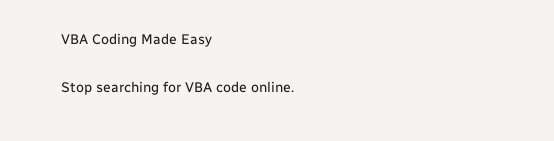VBA Coding Made Easy

Stop searching for VBA code online.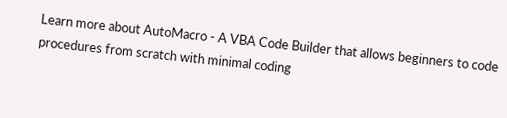Learn more about AutoMacro - A VBA Code Builder that allows beginners to code procedures from scratch with minimal coding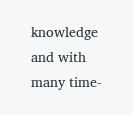knowledge and with many time-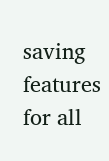saving features for all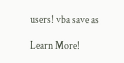users! vba save as

Learn More!